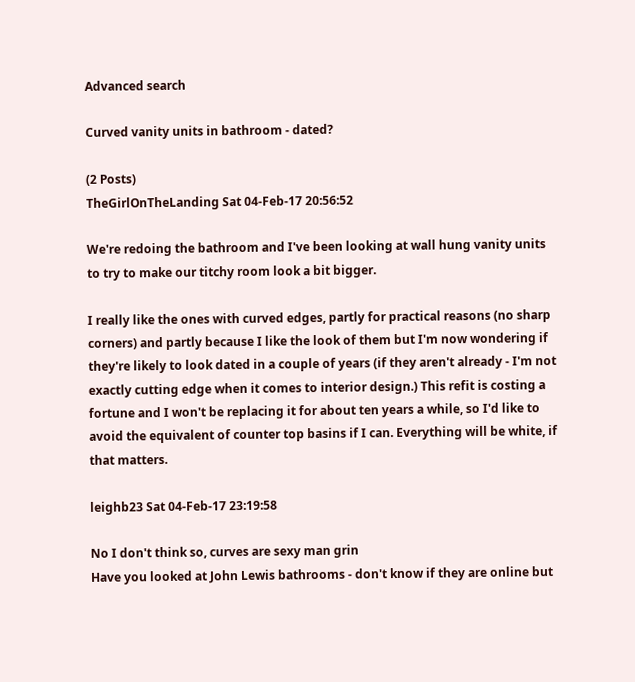Advanced search

Curved vanity units in bathroom - dated?

(2 Posts)
TheGirlOnTheLanding Sat 04-Feb-17 20:56:52

We're redoing the bathroom and I've been looking at wall hung vanity units to try to make our titchy room look a bit bigger.

I really like the ones with curved edges, partly for practical reasons (no sharp corners) and partly because I like the look of them but I'm now wondering if they're likely to look dated in a couple of years (if they aren't already - I'm not exactly cutting edge when it comes to interior design.) This refit is costing a fortune and I won't be replacing it for about ten years a while, so I'd like to avoid the equivalent of counter top basins if I can. Everything will be white, if that matters.

leighb23 Sat 04-Feb-17 23:19:58

No I don't think so, curves are sexy man grin
Have you looked at John Lewis bathrooms - don't know if they are online but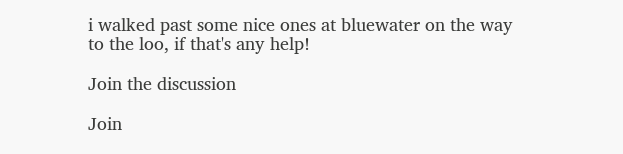i walked past some nice ones at bluewater on the way to the loo, if that's any help!

Join the discussion

Join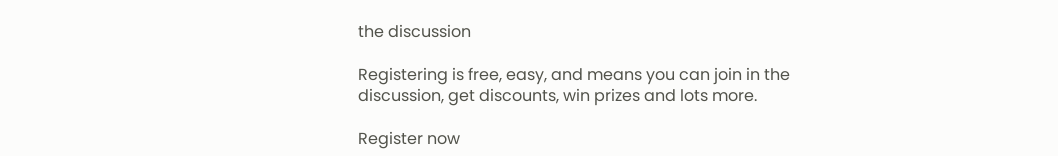the discussion

Registering is free, easy, and means you can join in the discussion, get discounts, win prizes and lots more.

Register now